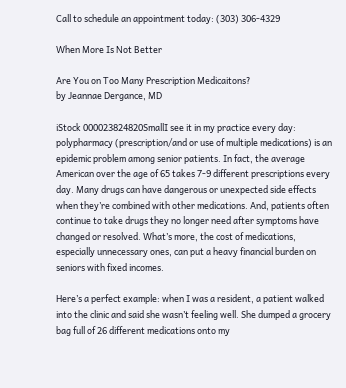Call to schedule an appointment today: (303) 306-4329

When More Is Not Better

Are You on Too Many Prescription Medicaitons?
by Jeannae Dergance, MD

iStock 000023824820SmallI see it in my practice every day: polypharmacy (prescription/and or use of multiple medications) is an epidemic problem among senior patients. In fact, the average American over the age of 65 takes 7-9 different prescriptions every day. Many drugs can have dangerous or unexpected side effects when they’re combined with other medications. And, patients often continue to take drugs they no longer need after symptoms have changed or resolved. What’s more, the cost of medications, especially unnecessary ones, can put a heavy financial burden on seniors with fixed incomes.

Here’s a perfect example: when I was a resident, a patient walked into the clinic and said she wasn’t feeling well. She dumped a grocery bag full of 26 different medications onto my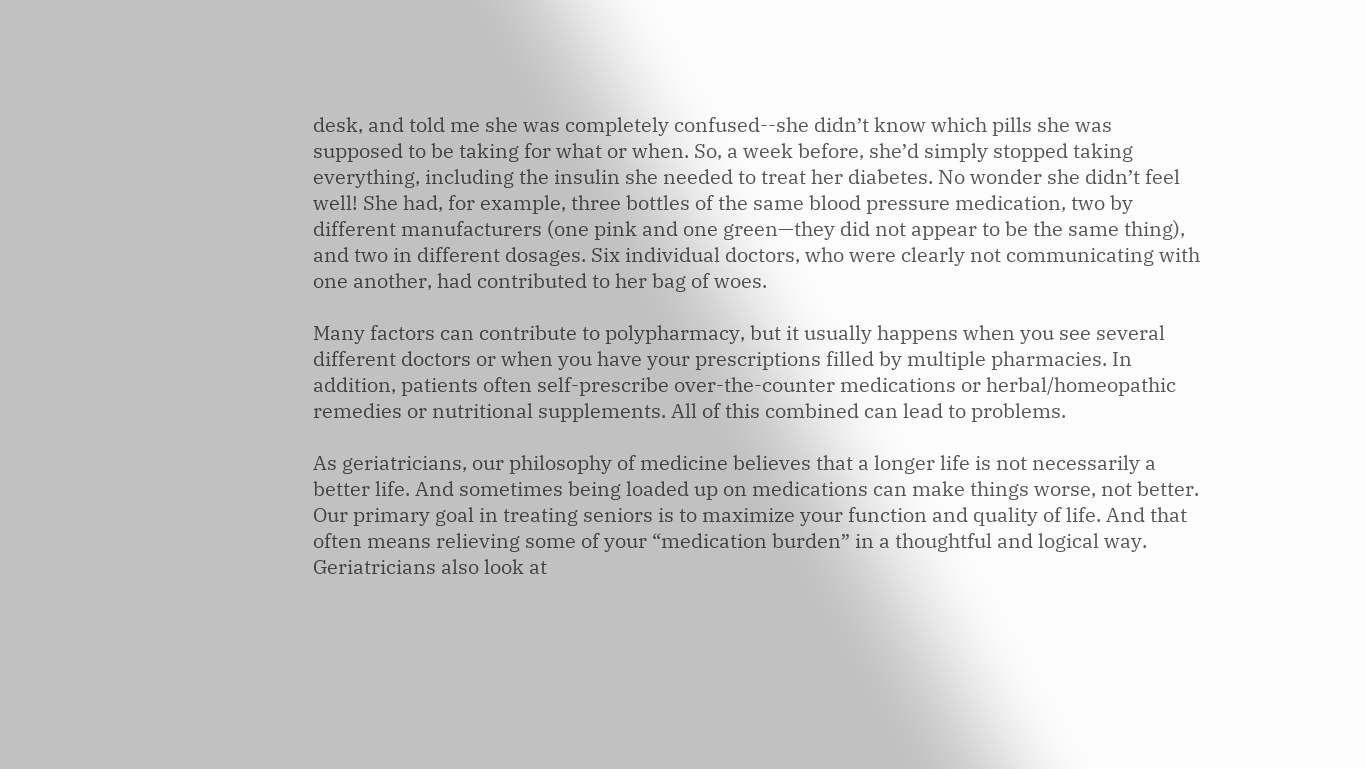desk, and told me she was completely confused--she didn’t know which pills she was supposed to be taking for what or when. So, a week before, she’d simply stopped taking everything, including the insulin she needed to treat her diabetes. No wonder she didn’t feel well! She had, for example, three bottles of the same blood pressure medication, two by different manufacturers (one pink and one green—they did not appear to be the same thing), and two in different dosages. Six individual doctors, who were clearly not communicating with one another, had contributed to her bag of woes.

Many factors can contribute to polypharmacy, but it usually happens when you see several different doctors or when you have your prescriptions filled by multiple pharmacies. In addition, patients often self-prescribe over-the-counter medications or herbal/homeopathic remedies or nutritional supplements. All of this combined can lead to problems.

As geriatricians, our philosophy of medicine believes that a longer life is not necessarily a better life. And sometimes being loaded up on medications can make things worse, not better. Our primary goal in treating seniors is to maximize your function and quality of life. And that often means relieving some of your “medication burden” in a thoughtful and logical way. Geriatricians also look at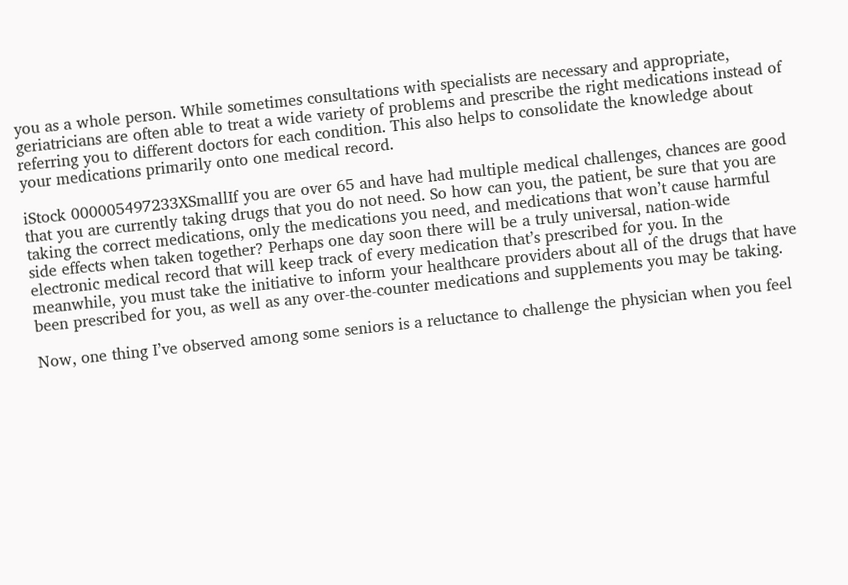you as a whole person. While sometimes consultations with specialists are necessary and appropriate, geriatricians are often able to treat a wide variety of problems and prescribe the right medications instead of referring you to different doctors for each condition. This also helps to consolidate the knowledge about your medications primarily onto one medical record.

iStock 000005497233XSmallIf you are over 65 and have had multiple medical challenges, chances are good that you are currently taking drugs that you do not need. So how can you, the patient, be sure that you are taking the correct medications, only the medications you need, and medications that won’t cause harmful side effects when taken together? Perhaps one day soon there will be a truly universal, nation-wide electronic medical record that will keep track of every medication that’s prescribed for you. In the meanwhile, you must take the initiative to inform your healthcare providers about all of the drugs that have been prescribed for you, as well as any over-the-counter medications and supplements you may be taking.

Now, one thing I’ve observed among some seniors is a reluctance to challenge the physician when you feel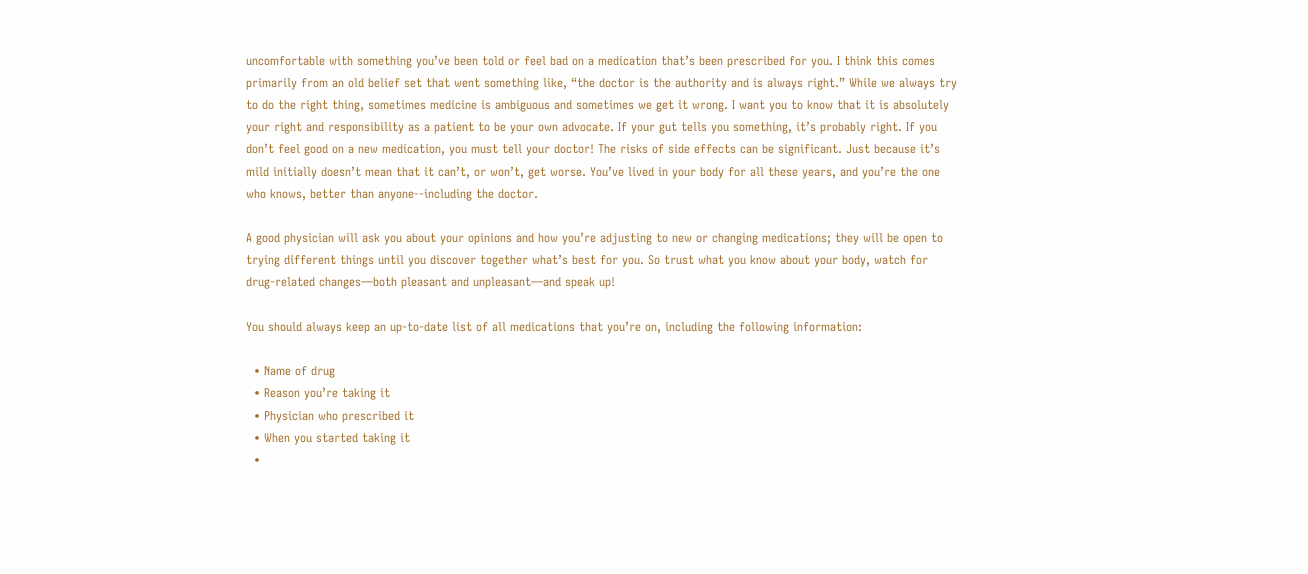uncomfortable with something you’ve been told or feel bad on a medication that’s been prescribed for you. I think this comes primarily from an old belief set that went something like, “the doctor is the authority and is always right.” While we always try to do the right thing, sometimes medicine is ambiguous and sometimes we get it wrong. I want you to know that it is absolutely your right and responsibility as a patient to be your own advocate. If your gut tells you something, it’s probably right. If you don’t feel good on a new medication, you must tell your doctor! The risks of side effects can be significant. Just because it’s mild initially doesn’t mean that it can’t, or won’t, get worse. You’ve lived in your body for all these years, and you’re the one who knows, better than anyone--including the doctor.

A good physician will ask you about your opinions and how you’re adjusting to new or changing medications; they will be open to trying different things until you discover together what’s best for you. So trust what you know about your body, watch for drug-related changes—both pleasant and unpleasant—and speak up!

You should always keep an up-to-date list of all medications that you’re on, including the following information:

  • Name of drug
  • Reason you’re taking it
  • Physician who prescribed it
  • When you started taking it
  •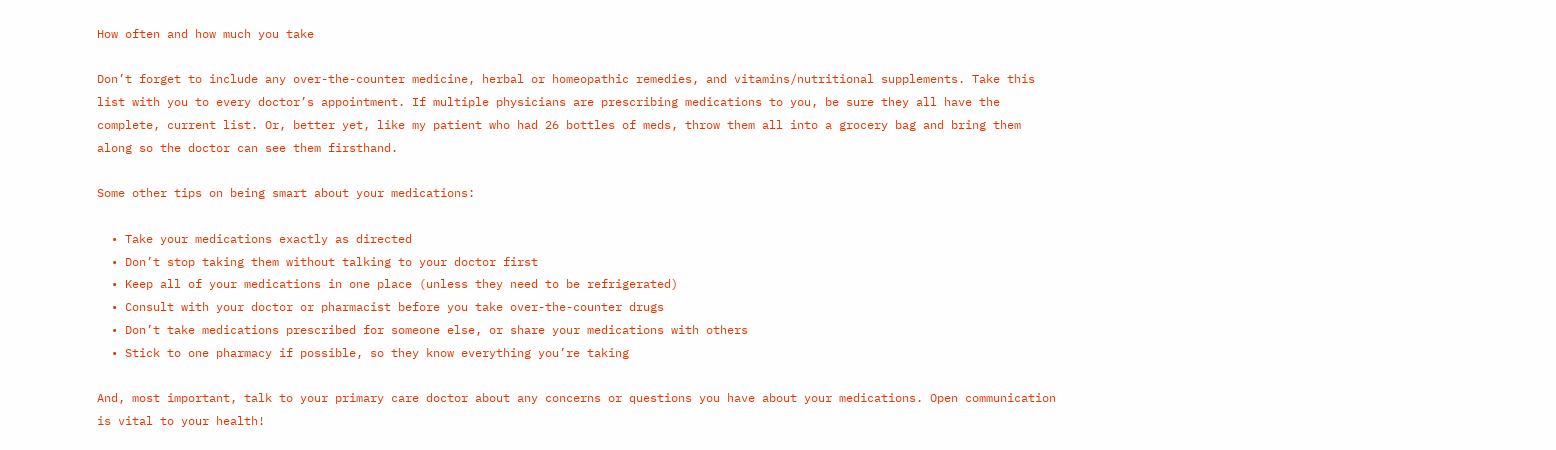How often and how much you take

Don’t forget to include any over-the-counter medicine, herbal or homeopathic remedies, and vitamins/nutritional supplements. Take this list with you to every doctor’s appointment. If multiple physicians are prescribing medications to you, be sure they all have the complete, current list. Or, better yet, like my patient who had 26 bottles of meds, throw them all into a grocery bag and bring them along so the doctor can see them firsthand.

Some other tips on being smart about your medications:

  • Take your medications exactly as directed
  • Don’t stop taking them without talking to your doctor first
  • Keep all of your medications in one place (unless they need to be refrigerated)
  • Consult with your doctor or pharmacist before you take over-the-counter drugs
  • Don’t take medications prescribed for someone else, or share your medications with others
  • Stick to one pharmacy if possible, so they know everything you’re taking

And, most important, talk to your primary care doctor about any concerns or questions you have about your medications. Open communication is vital to your health!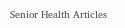Senior Health Articles